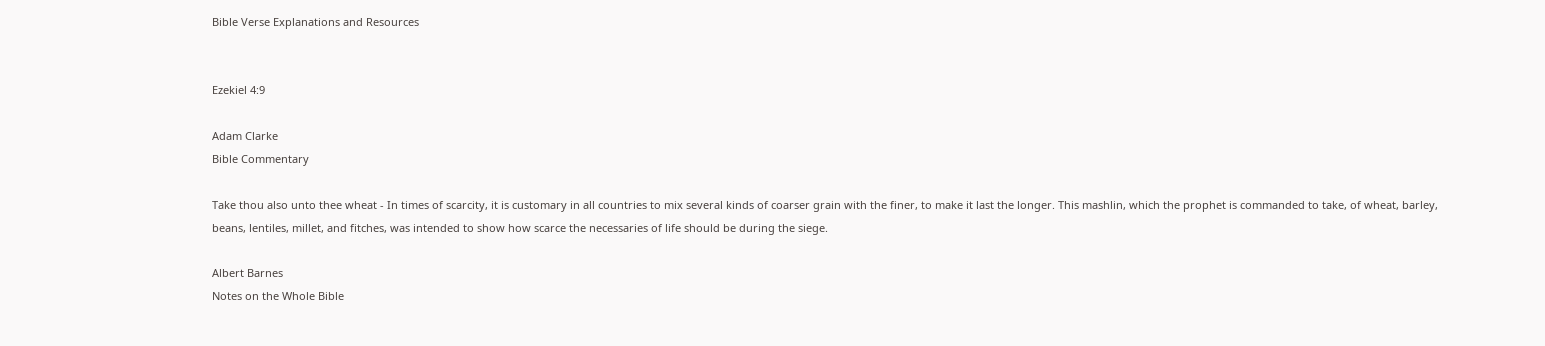Bible Verse Explanations and Resources


Ezekiel 4:9

Adam Clarke
Bible Commentary

Take thou also unto thee wheat - In times of scarcity, it is customary in all countries to mix several kinds of coarser grain with the finer, to make it last the longer. This mashlin, which the prophet is commanded to take, of wheat, barley, beans, lentiles, millet, and fitches, was intended to show how scarce the necessaries of life should be during the siege.

Albert Barnes
Notes on the Whole Bible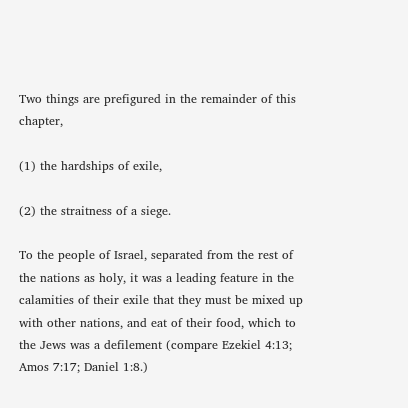Two things are prefigured in the remainder of this chapter,

(1) the hardships of exile,

(2) the straitness of a siege.

To the people of Israel, separated from the rest of the nations as holy, it was a leading feature in the calamities of their exile that they must be mixed up with other nations, and eat of their food, which to the Jews was a defilement (compare Ezekiel 4:13; Amos 7:17; Daniel 1:8.)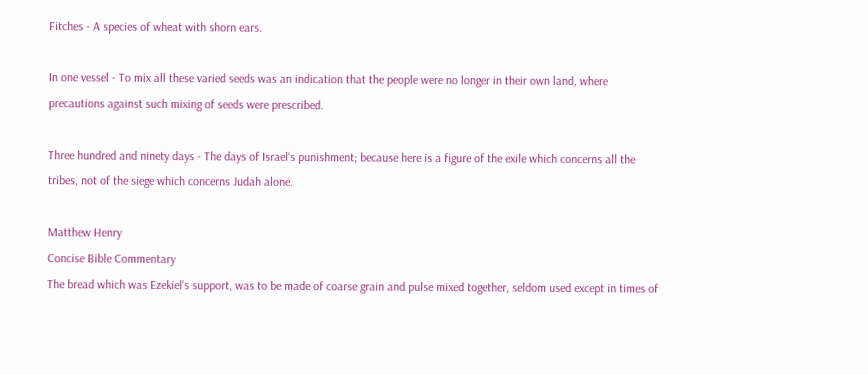Fitches - A species of wheat with shorn ears.

In one vessel - To mix all these varied seeds was an indication that the people were no longer in their own land, where precautions against such mixing of seeds were prescribed.

Three hundred and ninety days - The days of Israel‘s punishment; because here is a figure of the exile which concerns all the tribes, not of the siege which concerns Judah alone.

Matthew Henry
Concise Bible Commentary
The bread which was Ezekiel's support, was to be made of coarse grain and pulse mixed together, seldom used except in times of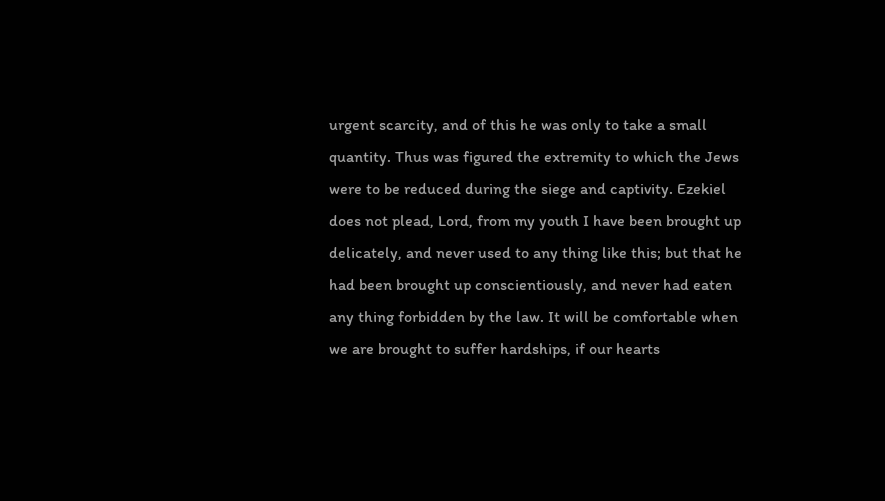urgent scarcity, and of this he was only to take a small quantity. Thus was figured the extremity to which the Jews were to be reduced during the siege and captivity. Ezekiel does not plead, Lord, from my youth I have been brought up delicately, and never used to any thing like this; but that he had been brought up conscientiously, and never had eaten any thing forbidden by the law. It will be comfortable when we are brought to suffer hardships, if our hearts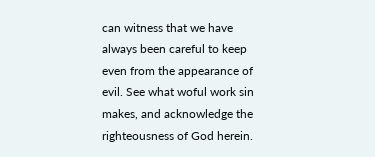can witness that we have always been careful to keep even from the appearance of evil. See what woful work sin makes, and acknowledge the righteousness of God herein.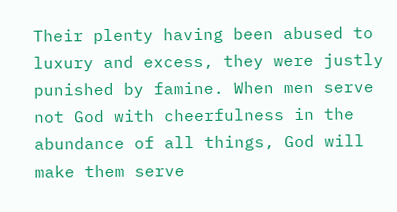Their plenty having been abused to luxury and excess, they were justly punished by famine. When men serve not God with cheerfulness in the abundance of all things, God will make them serve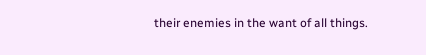their enemies in the want of all things.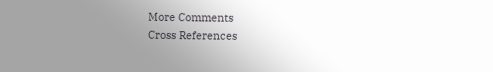More Comments
Cross References